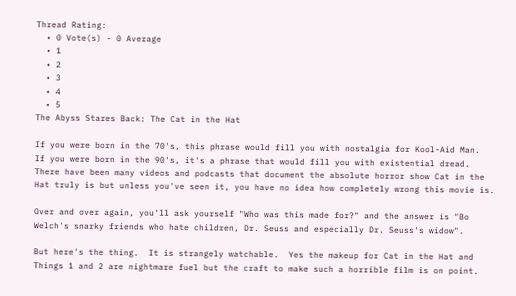Thread Rating:
  • 0 Vote(s) - 0 Average
  • 1
  • 2
  • 3
  • 4
  • 5
The Abyss Stares Back: The Cat in the Hat

If you were born in the 70's, this phrase would fill you with nostalgia for Kool-Aid Man.  If you were born in the 90's, it's a phrase that would fill you with existential dread.   There have been many videos and podcasts that document the absolute horror show Cat in the Hat truly is but unless you've seen it, you have no idea how completely wrong this movie is.

Over and over again, you'll ask yourself "Who was this made for?" and the answer is "Bo Welch's snarky friends who hate children, Dr. Seuss and especially Dr. Seuss's widow".

But here's the thing.  It is strangely watchable.  Yes the makeup for Cat in the Hat and Things 1 and 2 are nightmare fuel but the craft to make such a horrible film is on point.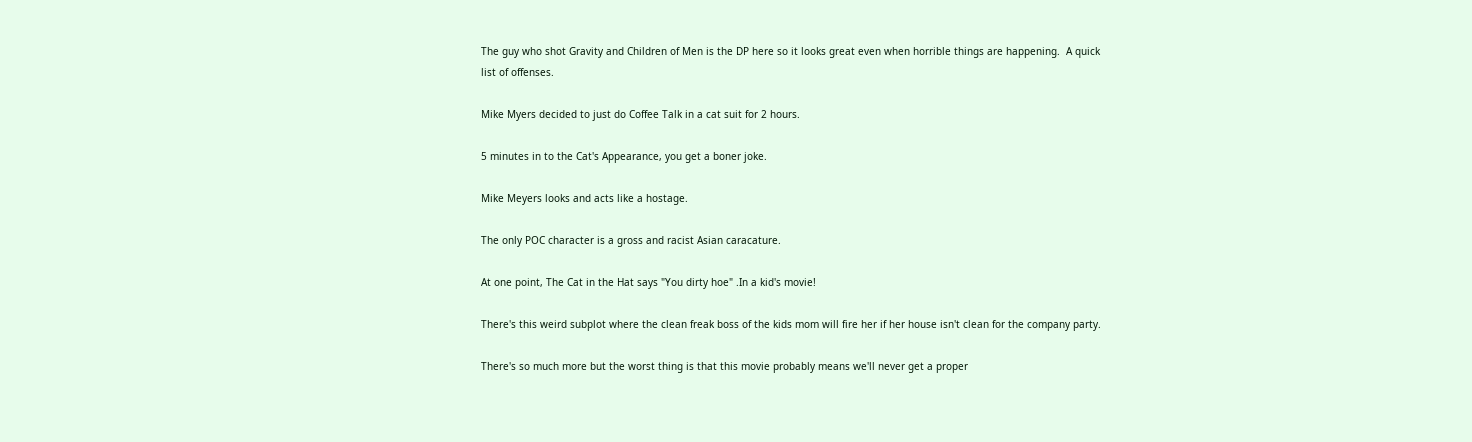The guy who shot Gravity and Children of Men is the DP here so it looks great even when horrible things are happening.  A quick list of offenses.

Mike Myers decided to just do Coffee Talk in a cat suit for 2 hours.

5 minutes in to the Cat's Appearance, you get a boner joke.

Mike Meyers looks and acts like a hostage.

The only POC character is a gross and racist Asian caracature.

At one point, The Cat in the Hat says "You dirty hoe" .In a kid's movie!

There's this weird subplot where the clean freak boss of the kids mom will fire her if her house isn't clean for the company party.

There's so much more but the worst thing is that this movie probably means we'll never get a proper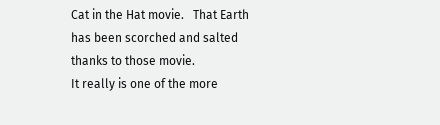Cat in the Hat movie.   That Earth has been scorched and salted thanks to those movie.
It really is one of the more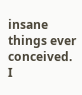insane things ever conceived.
I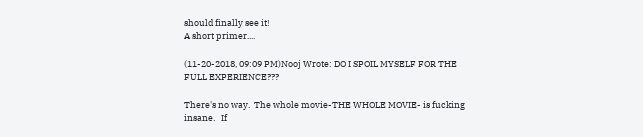should finally see it!
A short primer....

(11-20-2018, 09:09 PM)Nooj Wrote: DO I SPOIL MYSELF FOR THE FULL EXPERIENCE???

There's no way.  The whole movie-THE WHOLE MOVIE- is fucking insane.   If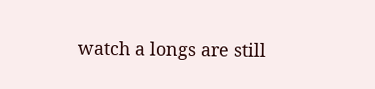watch a longs are still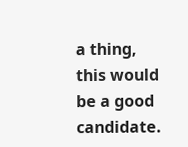a thing, this would be a good candidate.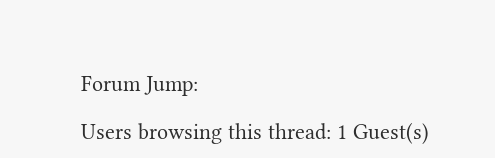Forum Jump:

Users browsing this thread: 1 Guest(s)